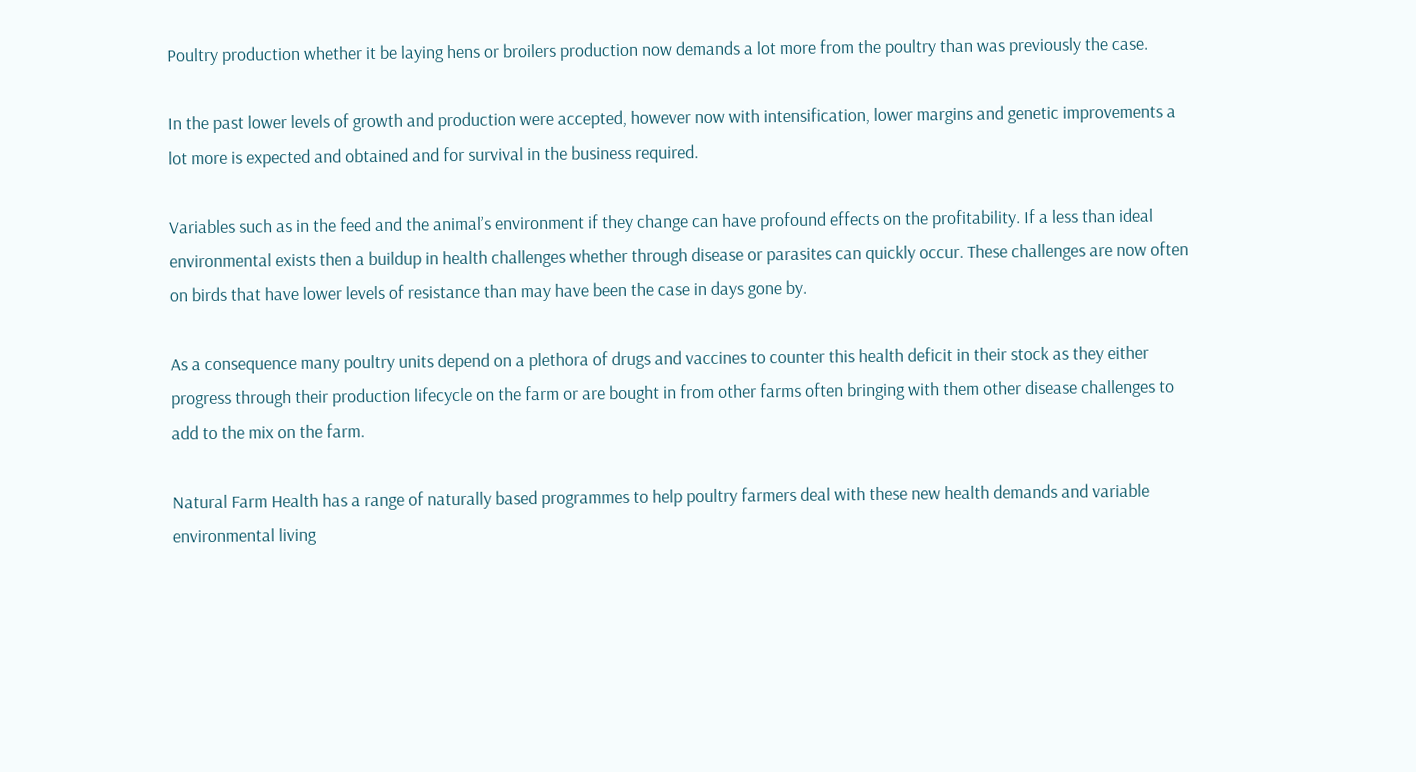Poultry production whether it be laying hens or broilers production now demands a lot more from the poultry than was previously the case.

In the past lower levels of growth and production were accepted, however now with intensification, lower margins and genetic improvements a lot more is expected and obtained and for survival in the business required.

Variables such as in the feed and the animal’s environment if they change can have profound effects on the profitability. If a less than ideal environmental exists then a buildup in health challenges whether through disease or parasites can quickly occur. These challenges are now often on birds that have lower levels of resistance than may have been the case in days gone by.

As a consequence many poultry units depend on a plethora of drugs and vaccines to counter this health deficit in their stock as they either progress through their production lifecycle on the farm or are bought in from other farms often bringing with them other disease challenges to add to the mix on the farm.

Natural Farm Health has a range of naturally based programmes to help poultry farmers deal with these new health demands and variable environmental living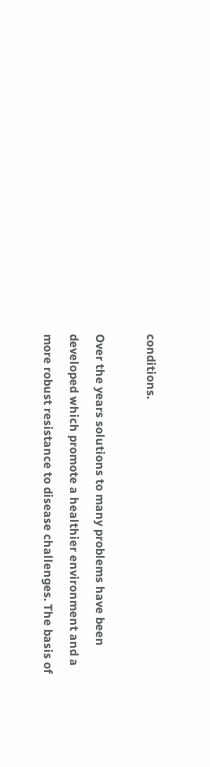conditions.

Over the years solutions to many problems have been developed which promote a healthier environment and a more robust resistance to disease challenges. The basis of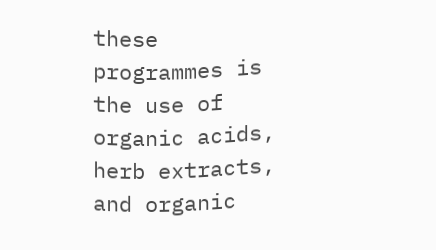these programmes is the use of organic acids, herb extracts, and organic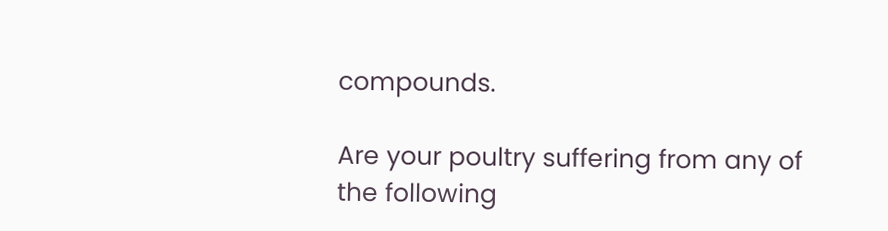compounds.

Are your poultry suffering from any of the following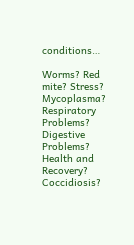conditions…

Worms? Red mite? Stress? Mycoplasma? Respiratory Problems? Digestive Problems? Health and Recovery? Coccidiosis?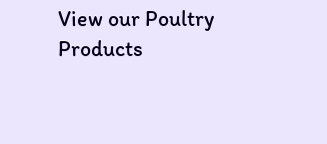View our Poultry Products